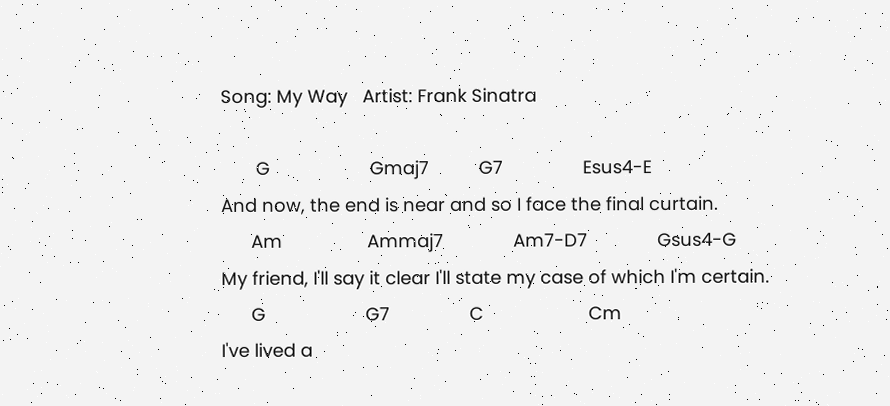Song: My Way   Artist: Frank Sinatra

       G                    Gmaj7          G7                Esus4-E
And now, the end is near and so I face the final curtain.
      Am                 Ammaj7              Am7-D7              Gsus4-G
My friend, I'll say it clear I'll state my case of which I'm certain.
      G                    G7                C                     Cm
I've lived a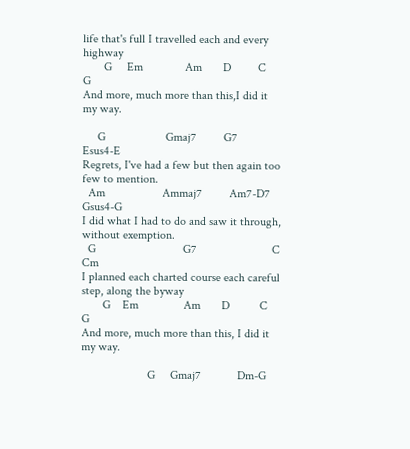life that's full I travelled each and every highway
       G     Em              Am       D         C   G
And more, much more than this,I did it my way.

     G                    Gmaj7         G7                    Esus4-E
Regrets, I've had a few but then again too few to mention.
  Am                   Ammaj7         Am7-D7                Gsus4-G
I did what I had to do and saw it through, without exemption.
  G                             G7                         C                    Cm
I planned each charted course each careful step, along the byway
       G    Em               Am       D          C   G
And more, much more than this, I did it my way.

                      G     Gmaj7            Dm-G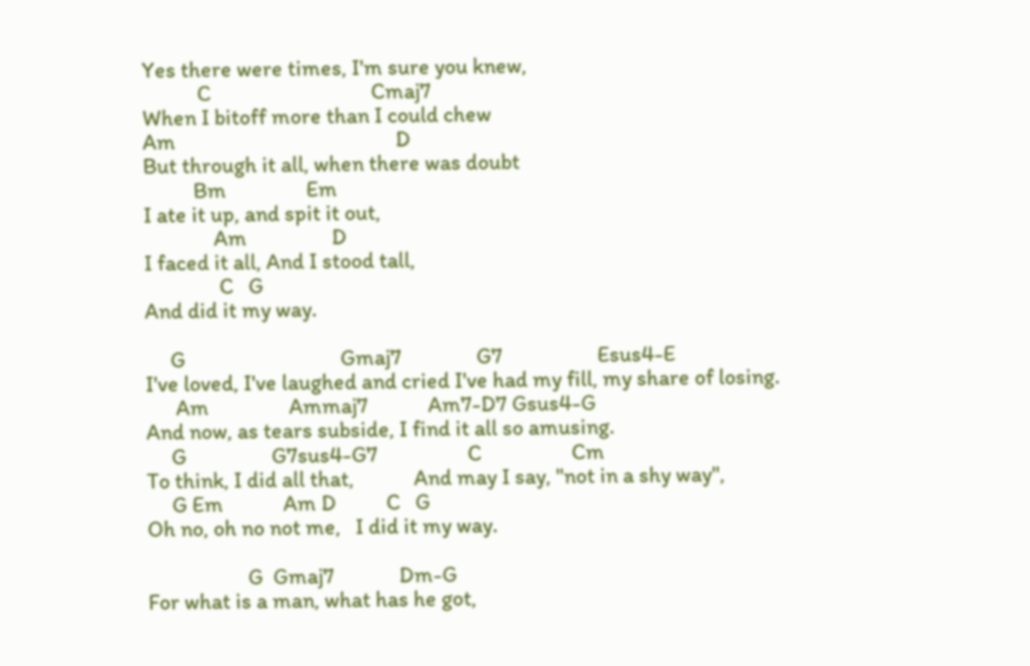Yes there were times, I'm sure you knew,
           C                                Cmaj7
When I bitoff more than I could chew
Am                                            D
But through it all, when there was doubt
          Bm                Em
I ate it up, and spit it out,
              Am                 D
I faced it all, And I stood tall,
               C   G
And did it my way.

     G                               Gmaj7               G7                   Esus4-E
I've loved, I've laughed and cried I've had my fill, my share of losing.
      Am                Ammaj7            Am7-D7 Gsus4-G
And now, as tears subside, I find it all so amusing.
     G                 G7sus4-G7                  C                  Cm
To think, I did all that,            And may I say, "not in a shy way",
     G Em            Am D          C   G
Oh no, oh no not me,   I did it my way.

                    G  Gmaj7             Dm-G
For what is a man, what has he got,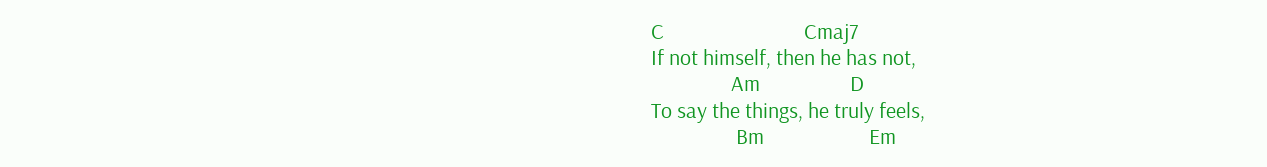C                            Cmaj7
If not himself, then he has not,
                Am                  D
To say the things, he truly feels,
                 Bm                     Em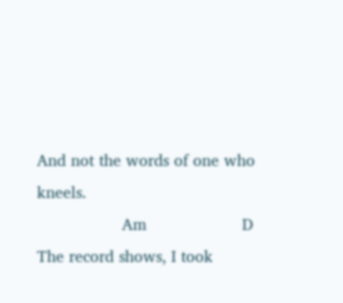And not the words of one who kneels.
                 Am                   D
The record shows, I took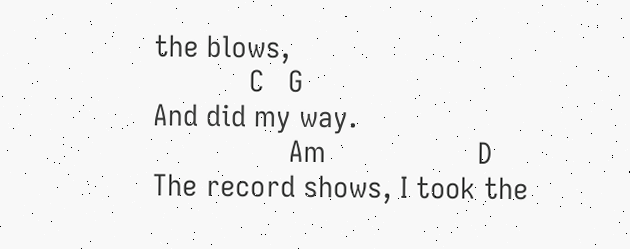the blows,
            C   G
And did my way.
                 Am                   D
The record shows, I took the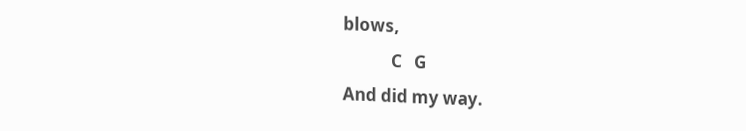blows,
            C   G
And did my way.